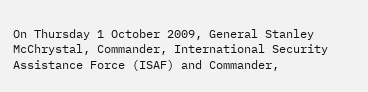On Thursday 1 October 2009, General Stanley McChrystal, Commander, International Security Assistance Force (ISAF) and Commander,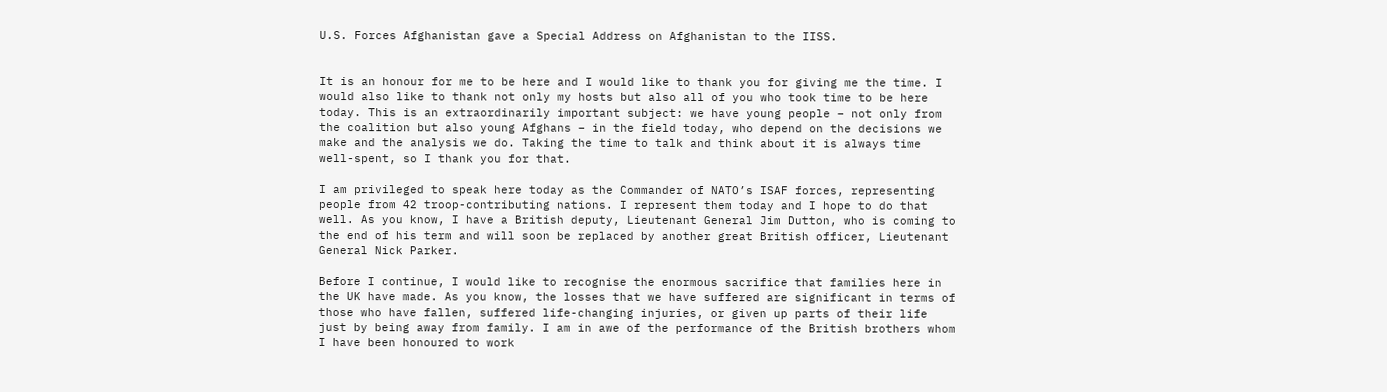U.S. Forces Afghanistan gave a Special Address on Afghanistan to the IISS.


It is an honour for me to be here and I would like to thank you for giving me the time. I would also like to thank not only my hosts but also all of you who took time to be here today. This is an extraordinarily important subject: we have young people – not only from the coalition but also young Afghans – in the field today, who depend on the decisions we make and the analysis we do. Taking the time to talk and think about it is always time well-spent, so I thank you for that.

I am privileged to speak here today as the Commander of NATO’s ISAF forces, representing people from 42 troop-contributing nations. I represent them today and I hope to do that well. As you know, I have a British deputy, Lieutenant General Jim Dutton, who is coming to the end of his term and will soon be replaced by another great British officer, Lieutenant General Nick Parker.

Before I continue, I would like to recognise the enormous sacrifice that families here in the UK have made. As you know, the losses that we have suffered are significant in terms of those who have fallen, suffered life-changing injuries, or given up parts of their life just by being away from family. I am in awe of the performance of the British brothers whom I have been honoured to work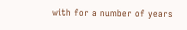with for a number of years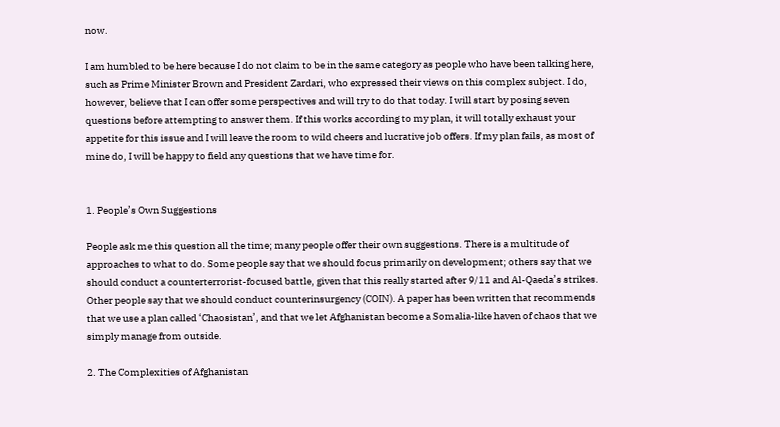now.

I am humbled to be here because I do not claim to be in the same category as people who have been talking here, such as Prime Minister Brown and President Zardari, who expressed their views on this complex subject. I do, however, believe that I can offer some perspectives and will try to do that today. I will start by posing seven questions before attempting to answer them. If this works according to my plan, it will totally exhaust your appetite for this issue and I will leave the room to wild cheers and lucrative job offers. If my plan fails, as most of mine do, I will be happy to field any questions that we have time for.


1. People’s Own Suggestions

People ask me this question all the time; many people offer their own suggestions. There is a multitude of approaches to what to do. Some people say that we should focus primarily on development; others say that we should conduct a counterterrorist-focused battle, given that this really started after 9/11 and Al-Qaeda’s strikes. Other people say that we should conduct counterinsurgency (COIN). A paper has been written that recommends that we use a plan called ‘Chaosistan’, and that we let Afghanistan become a Somalia-like haven of chaos that we simply manage from outside.

2. The Complexities of Afghanistan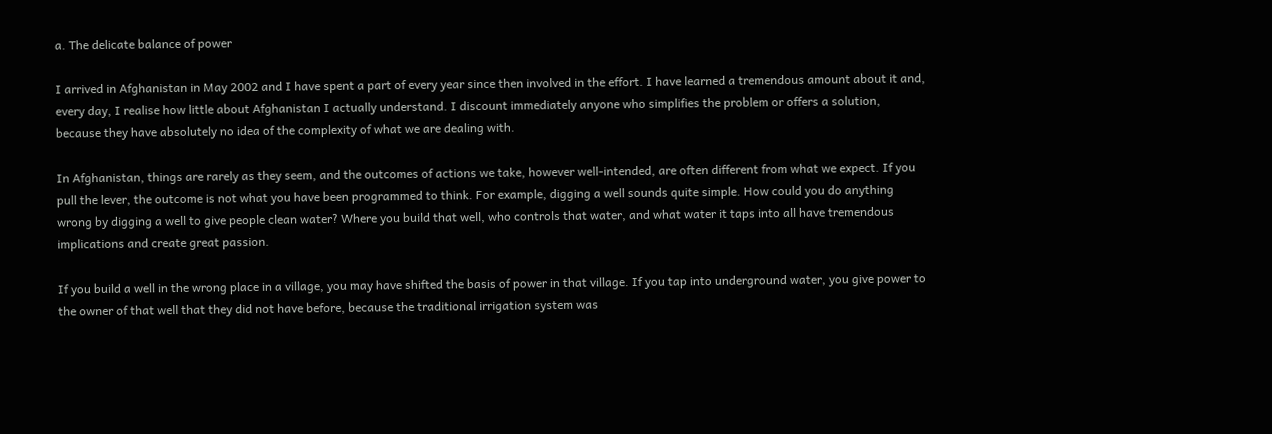a. The delicate balance of power

I arrived in Afghanistan in May 2002 and I have spent a part of every year since then involved in the effort. I have learned a tremendous amount about it and, every day, I realise how little about Afghanistan I actually understand. I discount immediately anyone who simplifies the problem or offers a solution, because they have absolutely no idea of the complexity of what we are dealing with.

In Afghanistan, things are rarely as they seem, and the outcomes of actions we take, however well‑intended, are often different from what we expect. If you pull the lever, the outcome is not what you have been programmed to think. For example, digging a well sounds quite simple. How could you do anything wrong by digging a well to give people clean water? Where you build that well, who controls that water, and what water it taps into all have tremendous implications and create great passion.

If you build a well in the wrong place in a village, you may have shifted the basis of power in that village. If you tap into underground water, you give power to the owner of that well that they did not have before, because the traditional irrigation system was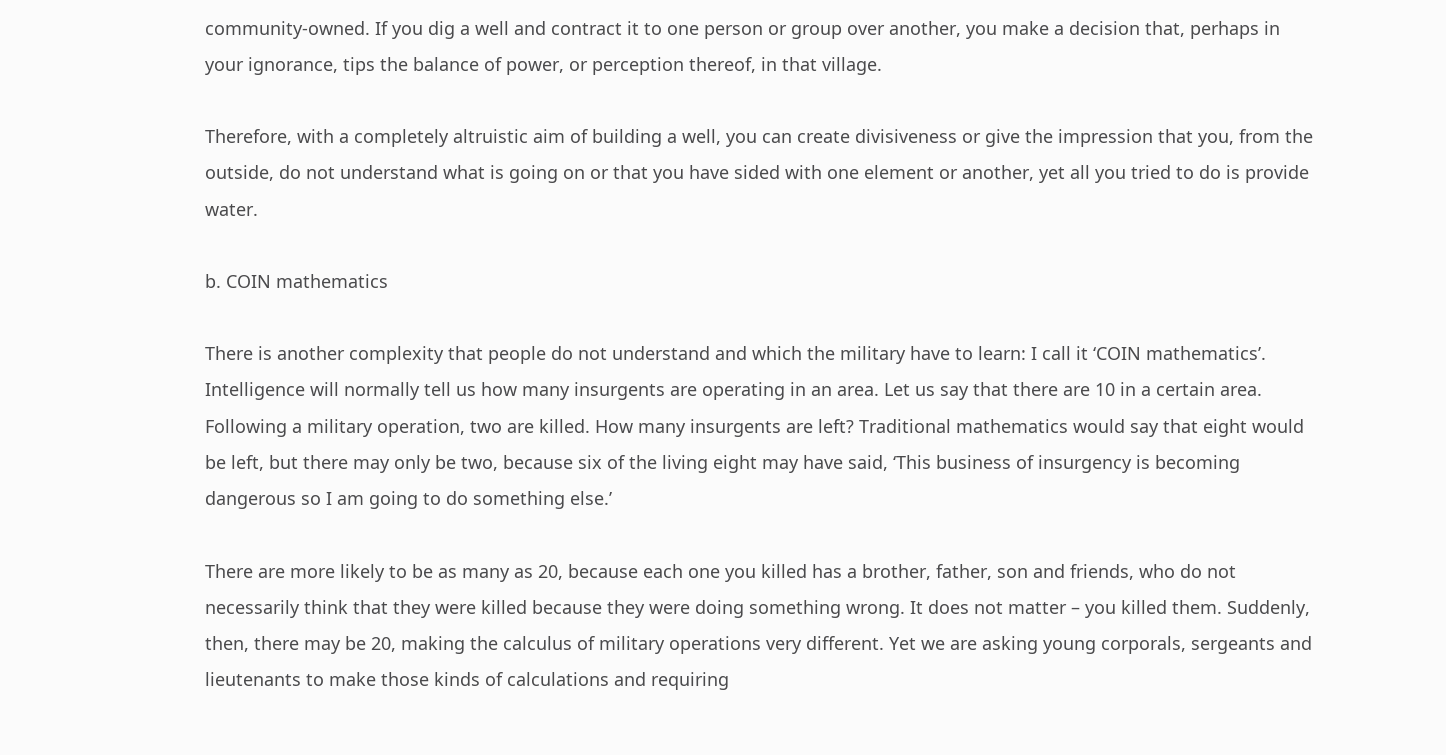community-owned. If you dig a well and contract it to one person or group over another, you make a decision that, perhaps in your ignorance, tips the balance of power, or perception thereof, in that village.

Therefore, with a completely altruistic aim of building a well, you can create divisiveness or give the impression that you, from the outside, do not understand what is going on or that you have sided with one element or another, yet all you tried to do is provide water.

b. COIN mathematics

There is another complexity that people do not understand and which the military have to learn: I call it ‘COIN mathematics’. Intelligence will normally tell us how many insurgents are operating in an area. Let us say that there are 10 in a certain area. Following a military operation, two are killed. How many insurgents are left? Traditional mathematics would say that eight would be left, but there may only be two, because six of the living eight may have said, ‘This business of insurgency is becoming dangerous so I am going to do something else.’

There are more likely to be as many as 20, because each one you killed has a brother, father, son and friends, who do not necessarily think that they were killed because they were doing something wrong. It does not matter – you killed them. Suddenly, then, there may be 20, making the calculus of military operations very different. Yet we are asking young corporals, sergeants and lieutenants to make those kinds of calculations and requiring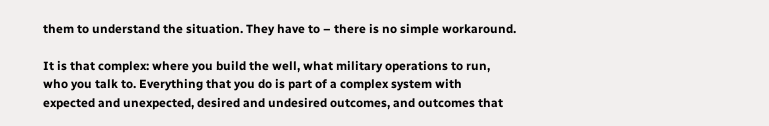them to understand the situation. They have to – there is no simple workaround.

It is that complex: where you build the well, what military operations to run, who you talk to. Everything that you do is part of a complex system with expected and unexpected, desired and undesired outcomes, and outcomes that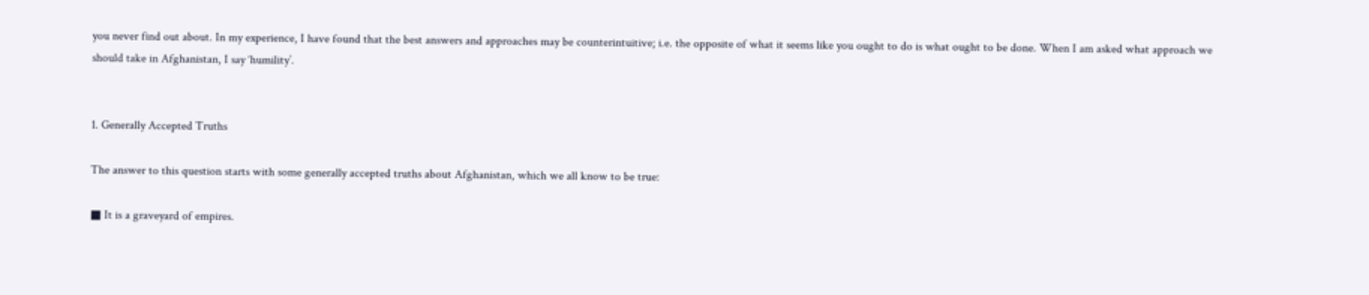you never find out about. In my experience, I have found that the best answers and approaches may be counterintuitive; i.e. the opposite of what it seems like you ought to do is what ought to be done. When I am asked what approach we should take in Afghanistan, I say ‘humility’.


1. Generally Accepted Truths

The answer to this question starts with some generally accepted truths about Afghanistan, which we all know to be true:

■ It is a graveyard of empires.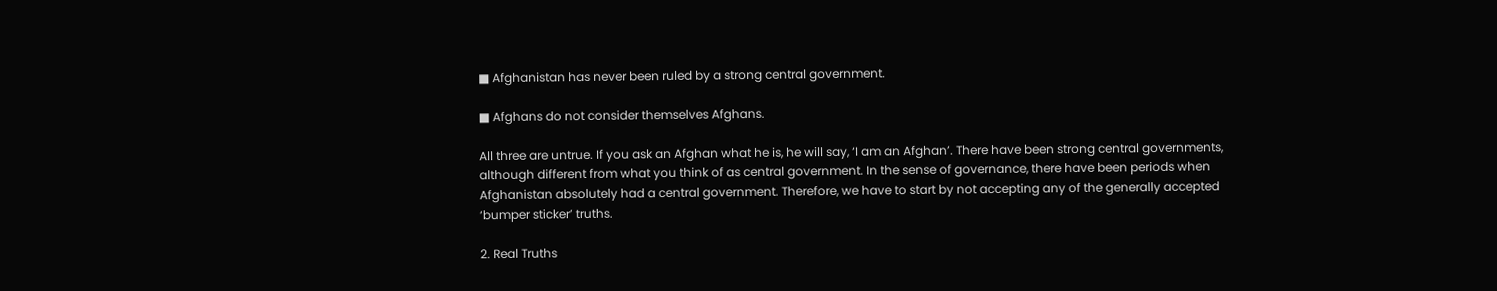■ Afghanistan has never been ruled by a strong central government.

■ Afghans do not consider themselves Afghans.

All three are untrue. If you ask an Afghan what he is, he will say, ‘I am an Afghan’. There have been strong central governments, although different from what you think of as central government. In the sense of governance, there have been periods when Afghanistan absolutely had a central government. Therefore, we have to start by not accepting any of the generally accepted ‘bumper sticker’ truths.

2. Real Truths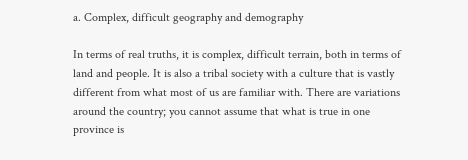a. Complex, difficult geography and demography

In terms of real truths, it is complex, difficult terrain, both in terms of land and people. It is also a tribal society with a culture that is vastly different from what most of us are familiar with. There are variations around the country; you cannot assume that what is true in one province is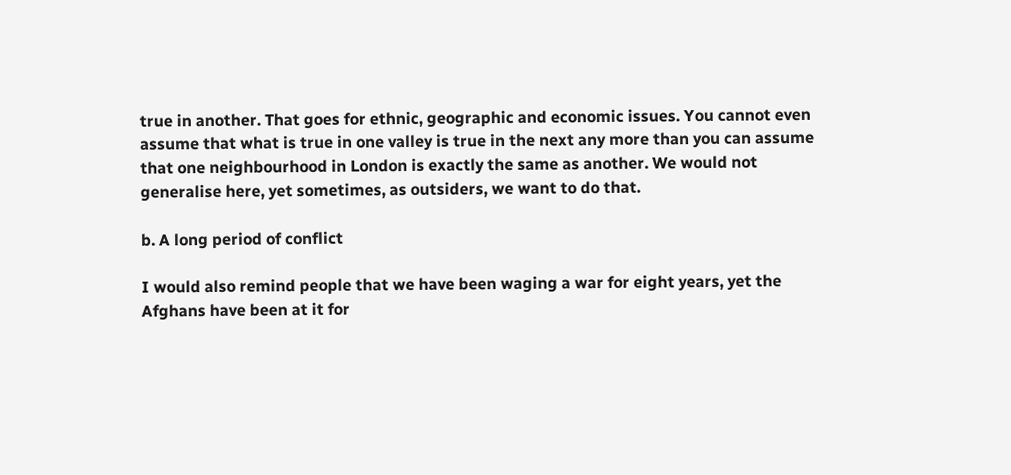true in another. That goes for ethnic, geographic and economic issues. You cannot even assume that what is true in one valley is true in the next any more than you can assume that one neighbourhood in London is exactly the same as another. We would not generalise here, yet sometimes, as outsiders, we want to do that.

b. A long period of conflict

I would also remind people that we have been waging a war for eight years, yet the Afghans have been at it for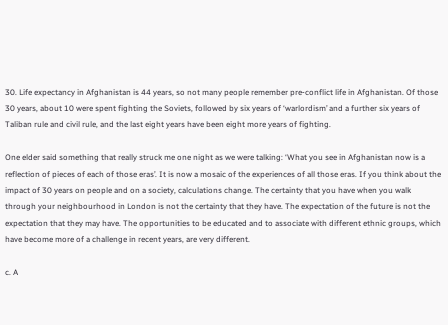30. Life expectancy in Afghanistan is 44 years, so not many people remember pre‑conflict life in Afghanistan. Of those 30 years, about 10 were spent fighting the Soviets, followed by six years of ‘warlordism’ and a further six years of Taliban rule and civil rule, and the last eight years have been eight more years of fighting.

One elder said something that really struck me one night as we were talking: ‘What you see in Afghanistan now is a reflection of pieces of each of those eras’. It is now a mosaic of the experiences of all those eras. If you think about the impact of 30 years on people and on a society, calculations change. The certainty that you have when you walk through your neighbourhood in London is not the certainty that they have. The expectation of the future is not the expectation that they may have. The opportunities to be educated and to associate with different ethnic groups, which have become more of a challenge in recent years, are very different.

c. A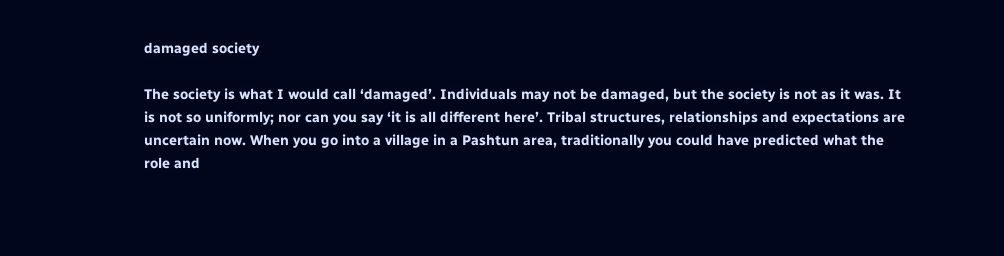damaged society

The society is what I would call ‘damaged’. Individuals may not be damaged, but the society is not as it was. It is not so uniformly; nor can you say ‘it is all different here’. Tribal structures, relationships and expectations are uncertain now. When you go into a village in a Pashtun area, traditionally you could have predicted what the role and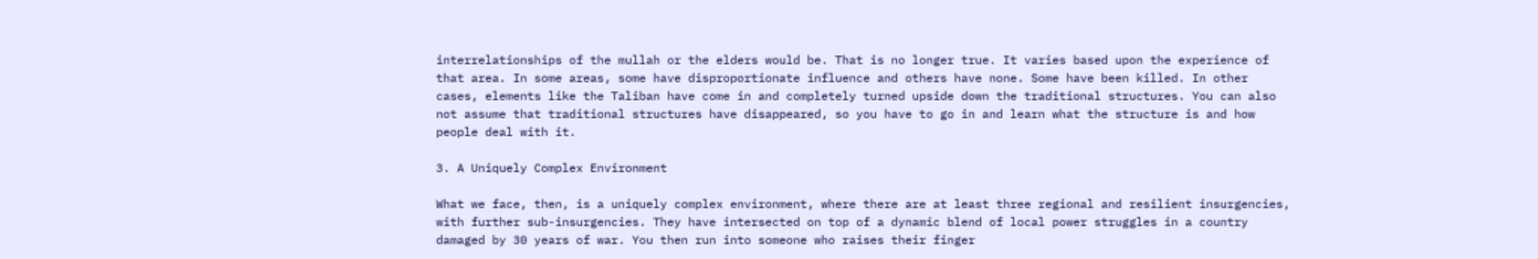interrelationships of the mullah or the elders would be. That is no longer true. It varies based upon the experience of that area. In some areas, some have disproportionate influence and others have none. Some have been killed. In other cases, elements like the Taliban have come in and completely turned upside down the traditional structures. You can also not assume that traditional structures have disappeared, so you have to go in and learn what the structure is and how people deal with it.

3. A Uniquely Complex Environment

What we face, then, is a uniquely complex environment, where there are at least three regional and resilient insurgencies, with further sub-insurgencies. They have intersected on top of a dynamic blend of local power struggles in a country damaged by 30 years of war. You then run into someone who raises their finger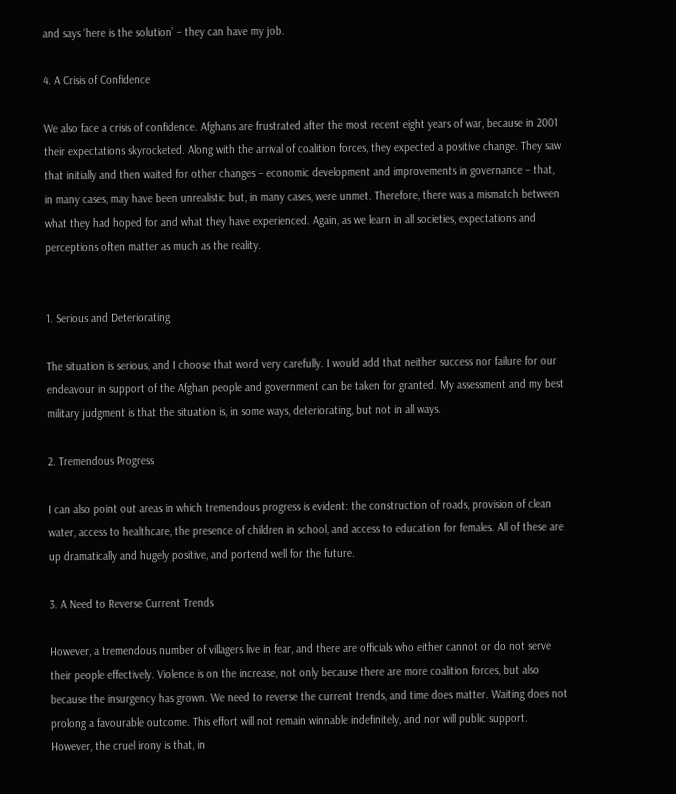and says ‘here is the solution’ – they can have my job.

4. A Crisis of Confidence

We also face a crisis of confidence. Afghans are frustrated after the most recent eight years of war, because in 2001 their expectations skyrocketed. Along with the arrival of coalition forces, they expected a positive change. They saw that initially and then waited for other changes – economic development and improvements in governance – that, in many cases, may have been unrealistic but, in many cases, were unmet. Therefore, there was a mismatch between what they had hoped for and what they have experienced. Again, as we learn in all societies, expectations and perceptions often matter as much as the reality.


1. Serious and Deteriorating

The situation is serious, and I choose that word very carefully. I would add that neither success nor failure for our endeavour in support of the Afghan people and government can be taken for granted. My assessment and my best military judgment is that the situation is, in some ways, deteriorating, but not in all ways.

2. Tremendous Progress

I can also point out areas in which tremendous progress is evident: the construction of roads, provision of clean water, access to healthcare, the presence of children in school, and access to education for females. All of these are up dramatically and hugely positive, and portend well for the future.

3. A Need to Reverse Current Trends

However, a tremendous number of villagers live in fear, and there are officials who either cannot or do not serve their people effectively. Violence is on the increase, not only because there are more coalition forces, but also because the insurgency has grown. We need to reverse the current trends, and time does matter. Waiting does not prolong a favourable outcome. This effort will not remain winnable indefinitely, and nor will public support. However, the cruel irony is that, in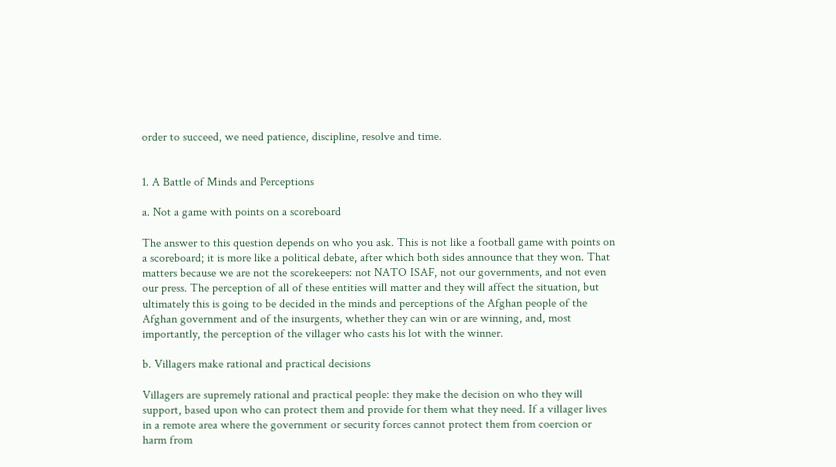order to succeed, we need patience, discipline, resolve and time.


1. A Battle of Minds and Perceptions

a. Not a game with points on a scoreboard

The answer to this question depends on who you ask. This is not like a football game with points on a scoreboard; it is more like a political debate, after which both sides announce that they won. That matters because we are not the scorekeepers: not NATO ISAF, not our governments, and not even our press. The perception of all of these entities will matter and they will affect the situation, but ultimately this is going to be decided in the minds and perceptions of the Afghan people of the Afghan government and of the insurgents, whether they can win or are winning, and, most importantly, the perception of the villager who casts his lot with the winner.

b. Villagers make rational and practical decisions

Villagers are supremely rational and practical people: they make the decision on who they will support, based upon who can protect them and provide for them what they need. If a villager lives in a remote area where the government or security forces cannot protect them from coercion or harm from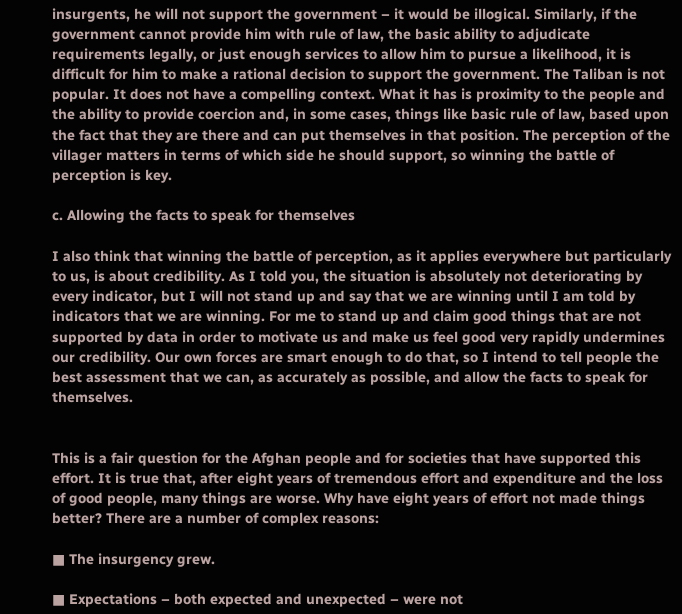insurgents, he will not support the government – it would be illogical. Similarly, if the government cannot provide him with rule of law, the basic ability to adjudicate requirements legally, or just enough services to allow him to pursue a likelihood, it is difficult for him to make a rational decision to support the government. The Taliban is not popular. It does not have a compelling context. What it has is proximity to the people and the ability to provide coercion and, in some cases, things like basic rule of law, based upon the fact that they are there and can put themselves in that position. The perception of the villager matters in terms of which side he should support, so winning the battle of perception is key.

c. Allowing the facts to speak for themselves

I also think that winning the battle of perception, as it applies everywhere but particularly to us, is about credibility. As I told you, the situation is absolutely not deteriorating by every indicator, but I will not stand up and say that we are winning until I am told by indicators that we are winning. For me to stand up and claim good things that are not supported by data in order to motivate us and make us feel good very rapidly undermines our credibility. Our own forces are smart enough to do that, so I intend to tell people the best assessment that we can, as accurately as possible, and allow the facts to speak for themselves.


This is a fair question for the Afghan people and for societies that have supported this effort. It is true that, after eight years of tremendous effort and expenditure and the loss of good people, many things are worse. Why have eight years of effort not made things better? There are a number of complex reasons:

■ The insurgency grew.

■ Expectations – both expected and unexpected – were not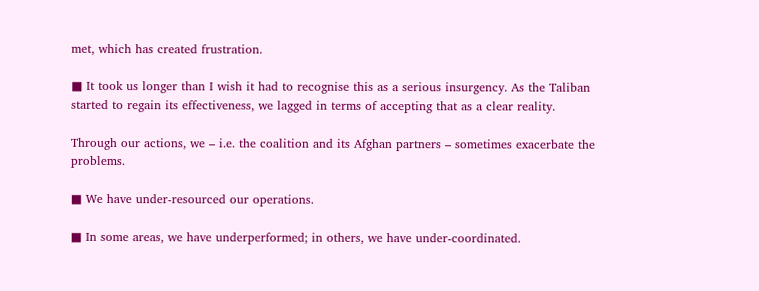met, which has created frustration.

■ It took us longer than I wish it had to recognise this as a serious insurgency. As the Taliban started to regain its effectiveness, we lagged in terms of accepting that as a clear reality.

Through our actions, we – i.e. the coalition and its Afghan partners – sometimes exacerbate the problems.

■ We have under-resourced our operations.

■ In some areas, we have underperformed; in others, we have under-coordinated.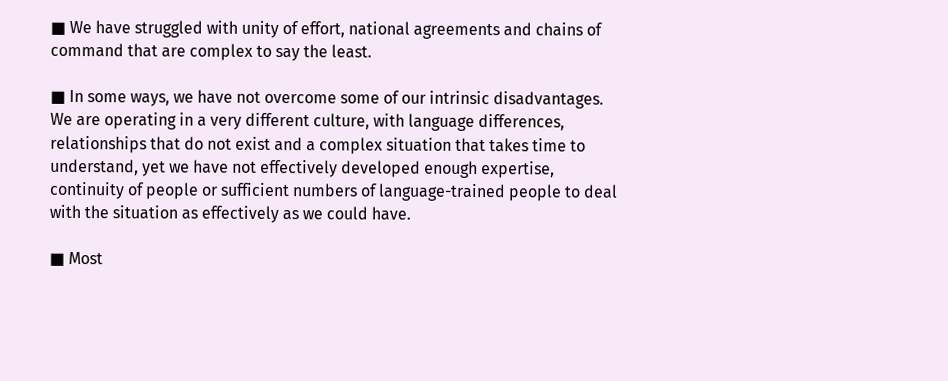■ We have struggled with unity of effort, national agreements and chains of command that are complex to say the least.

■ In some ways, we have not overcome some of our intrinsic disadvantages. We are operating in a very different culture, with language differences, relationships that do not exist and a complex situation that takes time to understand, yet we have not effectively developed enough expertise, continuity of people or sufficient numbers of language-trained people to deal with the situation as effectively as we could have.

■ Most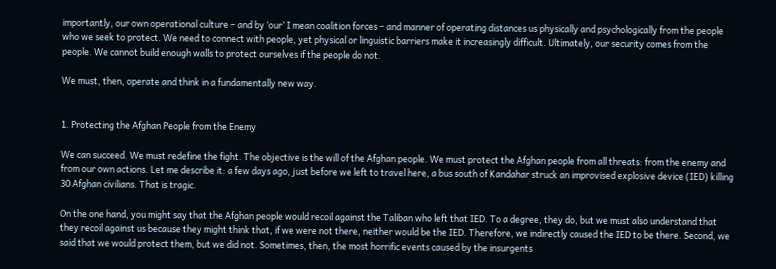importantly, our own operational culture – and by ‘our’ I mean coalition forces – and manner of operating distances us physically and psychologically from the people who we seek to protect. We need to connect with people, yet physical or linguistic barriers make it increasingly difficult. Ultimately, our security comes from the people. We cannot build enough walls to protect ourselves if the people do not.

We must, then, operate and think in a fundamentally new way.


1. Protecting the Afghan People from the Enemy

We can succeed. We must redefine the fight. The objective is the will of the Afghan people. We must protect the Afghan people from all threats: from the enemy and from our own actions. Let me describe it: a few days ago, just before we left to travel here, a bus south of Kandahar struck an improvised explosive device (IED) killing 30 Afghan civilians. That is tragic.

On the one hand, you might say that the Afghan people would recoil against the Taliban who left that IED. To a degree, they do, but we must also understand that they recoil against us because they might think that, if we were not there, neither would be the IED. Therefore, we indirectly caused the IED to be there. Second, we said that we would protect them, but we did not. Sometimes, then, the most horrific events caused by the insurgents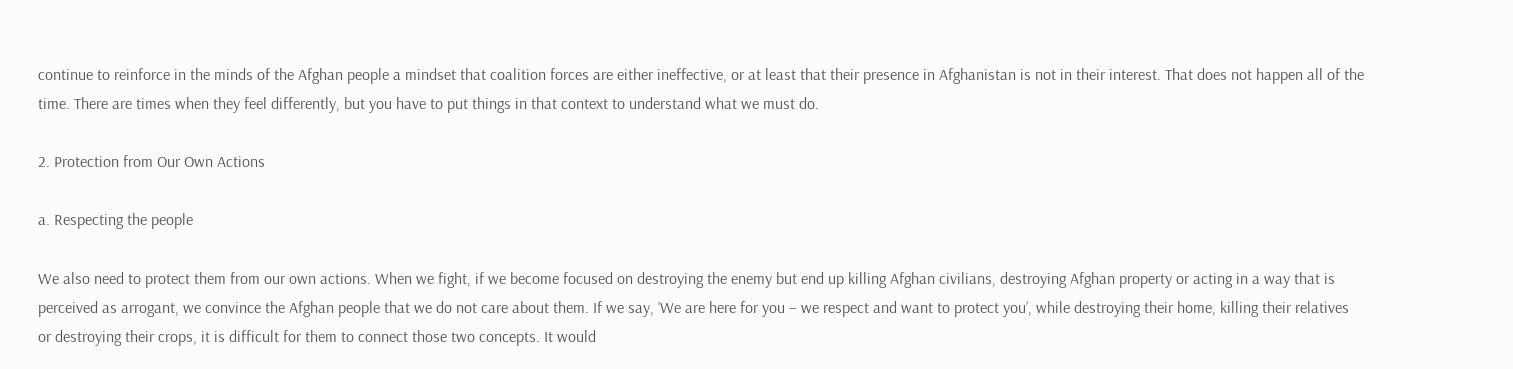continue to reinforce in the minds of the Afghan people a mindset that coalition forces are either ineffective, or at least that their presence in Afghanistan is not in their interest. That does not happen all of the time. There are times when they feel differently, but you have to put things in that context to understand what we must do.

2. Protection from Our Own Actions

a. Respecting the people

We also need to protect them from our own actions. When we fight, if we become focused on destroying the enemy but end up killing Afghan civilians, destroying Afghan property or acting in a way that is perceived as arrogant, we convince the Afghan people that we do not care about them. If we say, ‘We are here for you – we respect and want to protect you’, while destroying their home, killing their relatives or destroying their crops, it is difficult for them to connect those two concepts. It would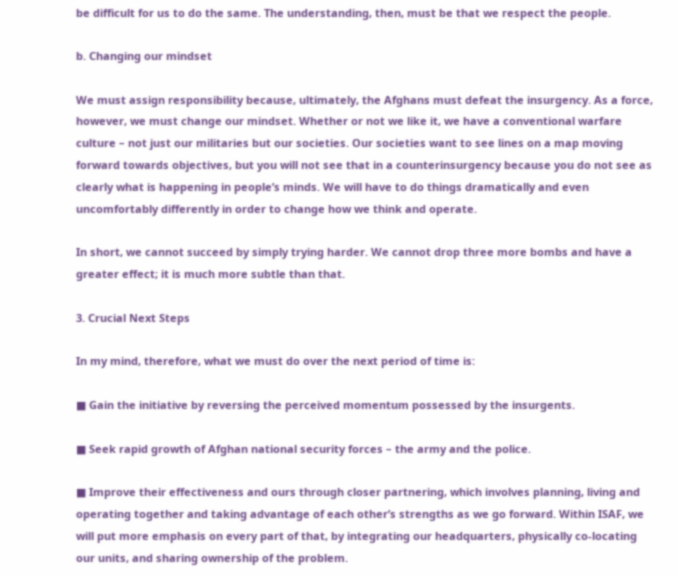be difficult for us to do the same. The understanding, then, must be that we respect the people.

b. Changing our mindset

We must assign responsibility because, ultimately, the Afghans must defeat the insurgency. As a force, however, we must change our mindset. Whether or not we like it, we have a conventional warfare culture – not just our militaries but our societies. Our societies want to see lines on a map moving forward towards objectives, but you will not see that in a counterinsurgency because you do not see as clearly what is happening in people’s minds. We will have to do things dramatically and even uncomfortably differently in order to change how we think and operate.

In short, we cannot succeed by simply trying harder. We cannot drop three more bombs and have a greater effect; it is much more subtle than that.

3. Crucial Next Steps

In my mind, therefore, what we must do over the next period of time is:

■ Gain the initiative by reversing the perceived momentum possessed by the insurgents.

■ Seek rapid growth of Afghan national security forces – the army and the police.

■ Improve their effectiveness and ours through closer partnering, which involves planning, living and operating together and taking advantage of each other’s strengths as we go forward. Within ISAF, we will put more emphasis on every part of that, by integrating our headquarters, physically co-locating our units, and sharing ownership of the problem.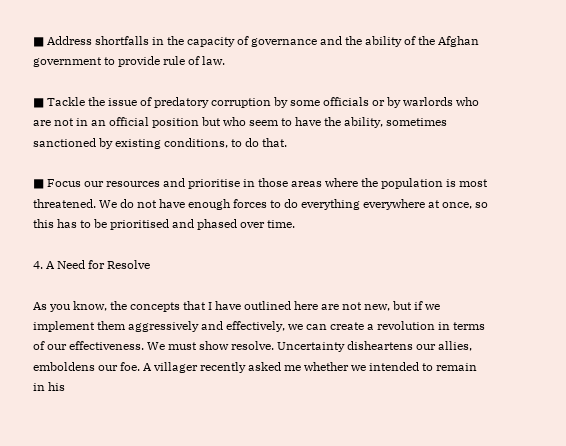■ Address shortfalls in the capacity of governance and the ability of the Afghan government to provide rule of law.

■ Tackle the issue of predatory corruption by some officials or by warlords who are not in an official position but who seem to have the ability, sometimes sanctioned by existing conditions, to do that.

■ Focus our resources and prioritise in those areas where the population is most threatened. We do not have enough forces to do everything everywhere at once, so this has to be prioritised and phased over time.

4. A Need for Resolve

As you know, the concepts that I have outlined here are not new, but if we implement them aggressively and effectively, we can create a revolution in terms of our effectiveness. We must show resolve. Uncertainty disheartens our allies, emboldens our foe. A villager recently asked me whether we intended to remain in his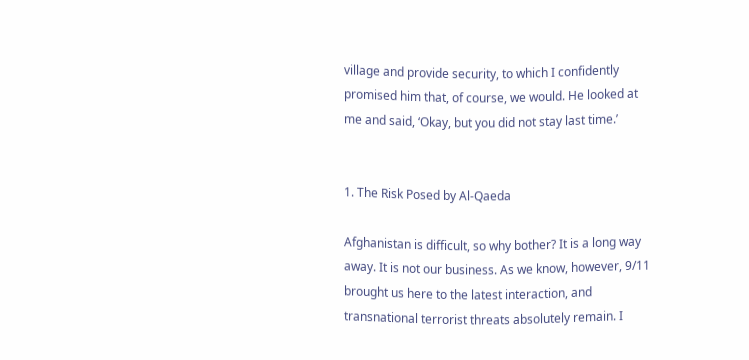village and provide security, to which I confidently promised him that, of course, we would. He looked at me and said, ‘Okay, but you did not stay last time.’


1. The Risk Posed by Al-Qaeda

Afghanistan is difficult, so why bother? It is a long way away. It is not our business. As we know, however, 9/11 brought us here to the latest interaction, and transnational terrorist threats absolutely remain. I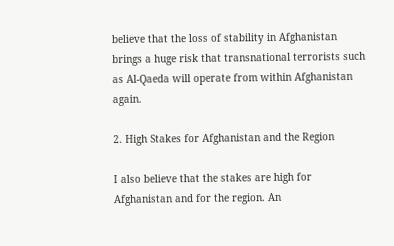believe that the loss of stability in Afghanistan brings a huge risk that transnational terrorists such as Al-Qaeda will operate from within Afghanistan again.

2. High Stakes for Afghanistan and the Region

I also believe that the stakes are high for Afghanistan and for the region. An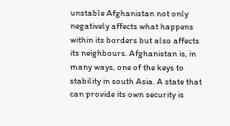unstable Afghanistan not only negatively affects what happens within its borders but also affects its neighbours. Afghanistan is, in many ways, one of the keys to stability in south Asia. A state that can provide its own security is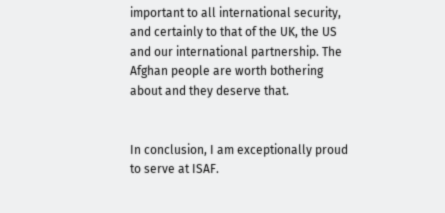important to all international security, and certainly to that of the UK, the US and our international partnership. The Afghan people are worth bothering about and they deserve that.


In conclusion, I am exceptionally proud to serve at ISAF.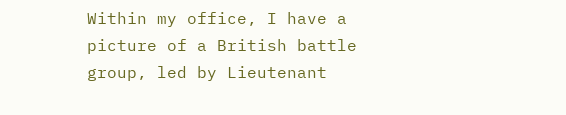Within my office, I have a picture of a British battle group, led by Lieutenant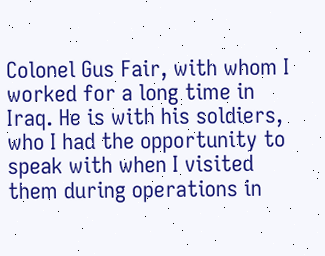Colonel Gus Fair, with whom I worked for a long time in Iraq. He is with his soldiers, who I had the opportunity to speak with when I visited them during operations in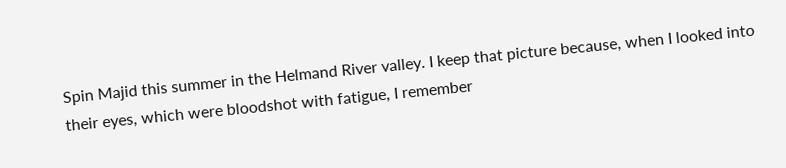Spin Majid this summer in the Helmand River valley. I keep that picture because, when I looked into their eyes, which were bloodshot with fatigue, I remember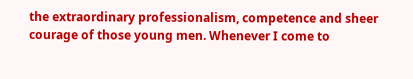the extraordinary professionalism, competence and sheer courage of those young men. Whenever I come to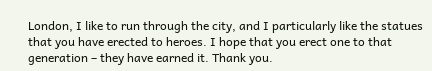London, I like to run through the city, and I particularly like the statues that you have erected to heroes. I hope that you erect one to that generation – they have earned it. Thank you.